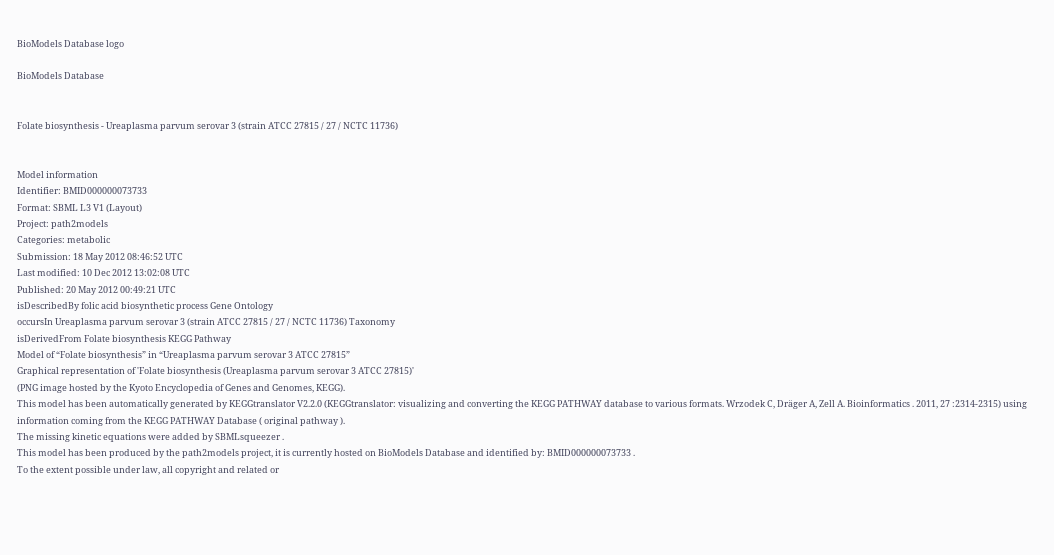BioModels Database logo

BioModels Database


Folate biosynthesis - Ureaplasma parvum serovar 3 (strain ATCC 27815 / 27 / NCTC 11736)


Model information
Identifier: BMID000000073733
Format: SBML L3 V1 (Layout)
Project: path2models
Categories: metabolic
Submission: 18 May 2012 08:46:52 UTC
Last modified: 10 Dec 2012 13:02:08 UTC
Published: 20 May 2012 00:49:21 UTC
isDescribedBy folic acid biosynthetic process Gene Ontology
occursIn Ureaplasma parvum serovar 3 (strain ATCC 27815 / 27 / NCTC 11736) Taxonomy
isDerivedFrom Folate biosynthesis KEGG Pathway
Model of “Folate biosynthesis” in “Ureaplasma parvum serovar 3 ATCC 27815”
Graphical representation of 'Folate biosynthesis (Ureaplasma parvum serovar 3 ATCC 27815)'
(PNG image hosted by the Kyoto Encyclopedia of Genes and Genomes, KEGG).
This model has been automatically generated by KEGGtranslator V2.2.0 (KEGGtranslator: visualizing and converting the KEGG PATHWAY database to various formats. Wrzodek C, Dräger A, Zell A. Bioinformatics . 2011, 27 :2314-2315) using information coming from the KEGG PATHWAY Database ( original pathway ).
The missing kinetic equations were added by SBMLsqueezer .
This model has been produced by the path2models project, it is currently hosted on BioModels Database and identified by: BMID000000073733 .
To the extent possible under law, all copyright and related or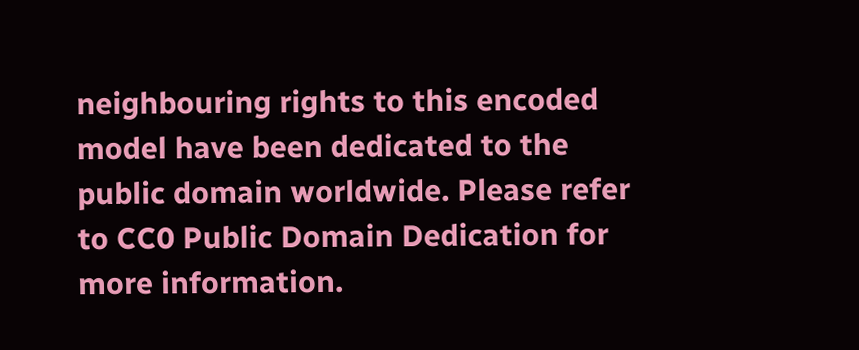neighbouring rights to this encoded model have been dedicated to the public domain worldwide. Please refer to CC0 Public Domain Dedication for more information.